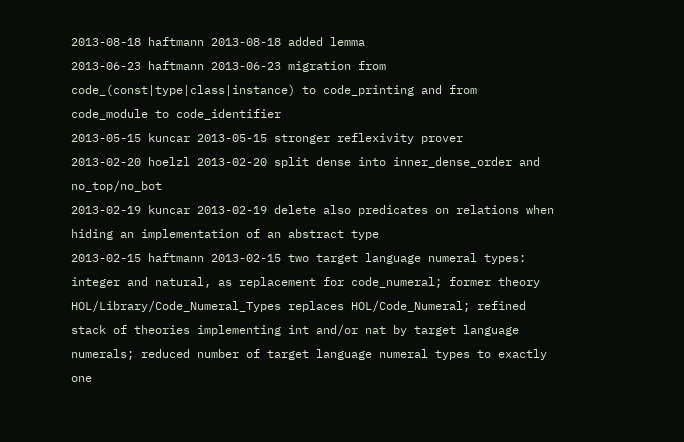2013-08-18 haftmann 2013-08-18 added lemma
2013-06-23 haftmann 2013-06-23 migration from code_(const|type|class|instance) to code_printing and from code_module to code_identifier
2013-05-15 kuncar 2013-05-15 stronger reflexivity prover
2013-02-20 hoelzl 2013-02-20 split dense into inner_dense_order and no_top/no_bot
2013-02-19 kuncar 2013-02-19 delete also predicates on relations when hiding an implementation of an abstract type
2013-02-15 haftmann 2013-02-15 two target language numeral types: integer and natural, as replacement for code_numeral; former theory HOL/Library/Code_Numeral_Types replaces HOL/Code_Numeral; refined stack of theories implementing int and/or nat by target language numerals; reduced number of target language numeral types to exactly one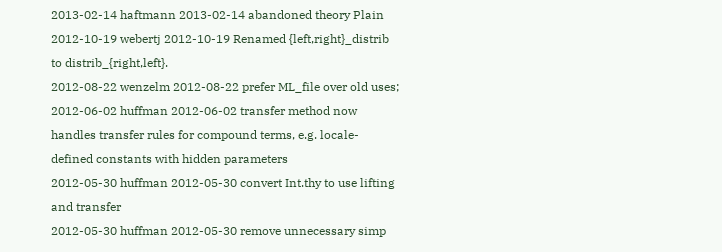2013-02-14 haftmann 2013-02-14 abandoned theory Plain
2012-10-19 webertj 2012-10-19 Renamed {left,right}_distrib to distrib_{right,left}.
2012-08-22 wenzelm 2012-08-22 prefer ML_file over old uses;
2012-06-02 huffman 2012-06-02 transfer method now handles transfer rules for compound terms, e.g. locale-defined constants with hidden parameters
2012-05-30 huffman 2012-05-30 convert Int.thy to use lifting and transfer
2012-05-30 huffman 2012-05-30 remove unnecessary simp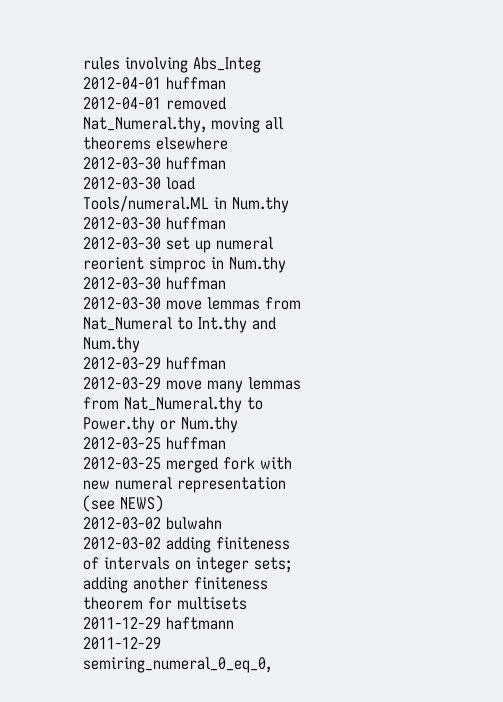rules involving Abs_Integ
2012-04-01 huffman 2012-04-01 removed Nat_Numeral.thy, moving all theorems elsewhere
2012-03-30 huffman 2012-03-30 load Tools/numeral.ML in Num.thy
2012-03-30 huffman 2012-03-30 set up numeral reorient simproc in Num.thy
2012-03-30 huffman 2012-03-30 move lemmas from Nat_Numeral to Int.thy and Num.thy
2012-03-29 huffman 2012-03-29 move many lemmas from Nat_Numeral.thy to Power.thy or Num.thy
2012-03-25 huffman 2012-03-25 merged fork with new numeral representation (see NEWS)
2012-03-02 bulwahn 2012-03-02 adding finiteness of intervals on integer sets; adding another finiteness theorem for multisets
2011-12-29 haftmann 2011-12-29 semiring_numeral_0_eq_0,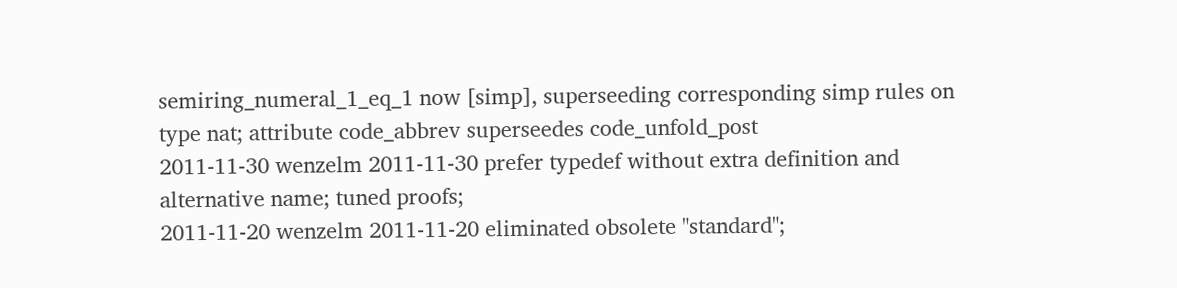semiring_numeral_1_eq_1 now [simp], superseeding corresponding simp rules on type nat; attribute code_abbrev superseedes code_unfold_post
2011-11-30 wenzelm 2011-11-30 prefer typedef without extra definition and alternative name; tuned proofs;
2011-11-20 wenzelm 2011-11-20 eliminated obsolete "standard";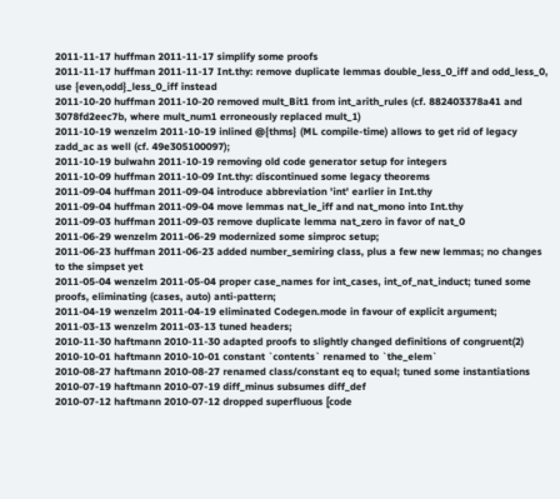2011-11-17 huffman 2011-11-17 simplify some proofs
2011-11-17 huffman 2011-11-17 Int.thy: remove duplicate lemmas double_less_0_iff and odd_less_0, use {even,odd}_less_0_iff instead
2011-10-20 huffman 2011-10-20 removed mult_Bit1 from int_arith_rules (cf. 882403378a41 and 3078fd2eec7b, where mult_num1 erroneously replaced mult_1)
2011-10-19 wenzelm 2011-10-19 inlined @{thms} (ML compile-time) allows to get rid of legacy zadd_ac as well (cf. 49e305100097);
2011-10-19 bulwahn 2011-10-19 removing old code generator setup for integers
2011-10-09 huffman 2011-10-09 Int.thy: discontinued some legacy theorems
2011-09-04 huffman 2011-09-04 introduce abbreviation 'int' earlier in Int.thy
2011-09-04 huffman 2011-09-04 move lemmas nat_le_iff and nat_mono into Int.thy
2011-09-03 huffman 2011-09-03 remove duplicate lemma nat_zero in favor of nat_0
2011-06-29 wenzelm 2011-06-29 modernized some simproc setup;
2011-06-23 huffman 2011-06-23 added number_semiring class, plus a few new lemmas; no changes to the simpset yet
2011-05-04 wenzelm 2011-05-04 proper case_names for int_cases, int_of_nat_induct; tuned some proofs, eliminating (cases, auto) anti-pattern;
2011-04-19 wenzelm 2011-04-19 eliminated Codegen.mode in favour of explicit argument;
2011-03-13 wenzelm 2011-03-13 tuned headers;
2010-11-30 haftmann 2010-11-30 adapted proofs to slightly changed definitions of congruent(2)
2010-10-01 haftmann 2010-10-01 constant `contents` renamed to `the_elem`
2010-08-27 haftmann 2010-08-27 renamed class/constant eq to equal; tuned some instantiations
2010-07-19 haftmann 2010-07-19 diff_minus subsumes diff_def
2010-07-12 haftmann 2010-07-12 dropped superfluous [code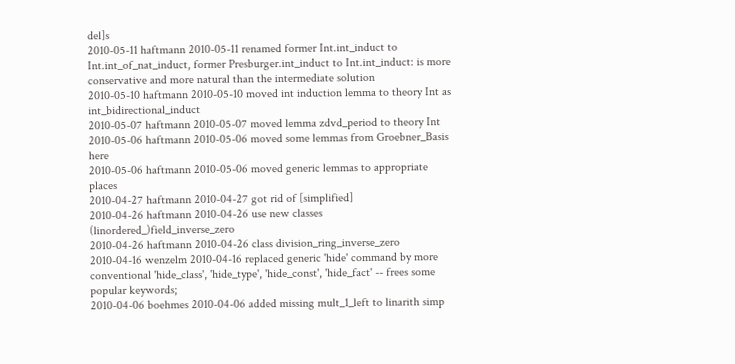del]s
2010-05-11 haftmann 2010-05-11 renamed former Int.int_induct to Int.int_of_nat_induct, former Presburger.int_induct to Int.int_induct: is more conservative and more natural than the intermediate solution
2010-05-10 haftmann 2010-05-10 moved int induction lemma to theory Int as int_bidirectional_induct
2010-05-07 haftmann 2010-05-07 moved lemma zdvd_period to theory Int
2010-05-06 haftmann 2010-05-06 moved some lemmas from Groebner_Basis here
2010-05-06 haftmann 2010-05-06 moved generic lemmas to appropriate places
2010-04-27 haftmann 2010-04-27 got rid of [simplified]
2010-04-26 haftmann 2010-04-26 use new classes (linordered_)field_inverse_zero
2010-04-26 haftmann 2010-04-26 class division_ring_inverse_zero
2010-04-16 wenzelm 2010-04-16 replaced generic 'hide' command by more conventional 'hide_class', 'hide_type', 'hide_const', 'hide_fact' -- frees some popular keywords;
2010-04-06 boehmes 2010-04-06 added missing mult_1_left to linarith simp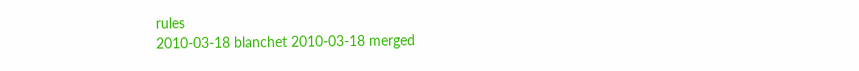rules
2010-03-18 blanchet 2010-03-18 merged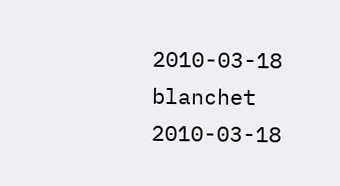2010-03-18 blanchet 2010-03-18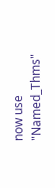now use "Named_Thms"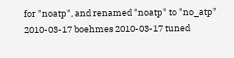for "noatp", and renamed "noatp" to "no_atp"
2010-03-17 boehmes 2010-03-17 tuned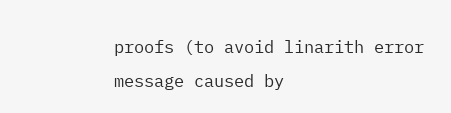proofs (to avoid linarith error message caused by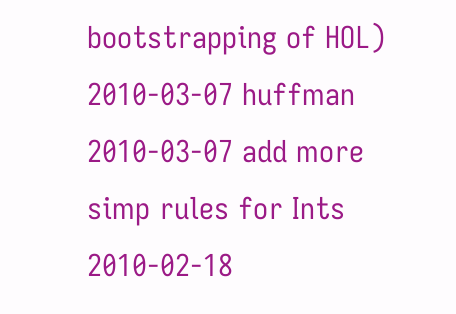bootstrapping of HOL)
2010-03-07 huffman 2010-03-07 add more simp rules for Ints
2010-02-18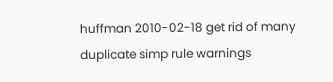huffman 2010-02-18 get rid of many duplicate simp rule warnings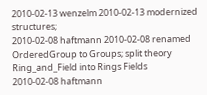2010-02-13 wenzelm 2010-02-13 modernized structures;
2010-02-08 haftmann 2010-02-08 renamed OrderedGroup to Groups; split theory Ring_and_Field into Rings Fields
2010-02-08 haftmann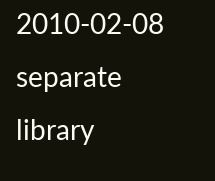2010-02-08 separate library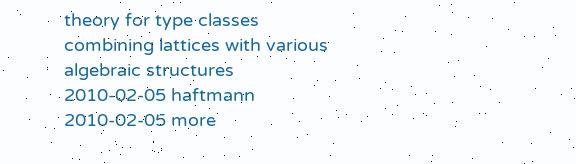theory for type classes combining lattices with various algebraic structures
2010-02-05 haftmann 2010-02-05 more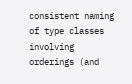consistent naming of type classes involving orderings (and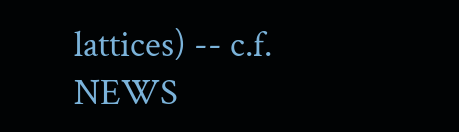lattices) -- c.f. NEWS